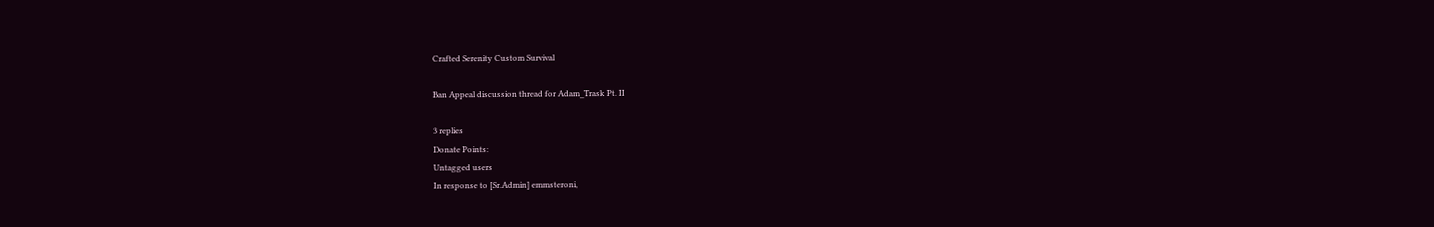Crafted Serenity Custom Survival

Ban Appeal discussion thread for Adam_Trask Pt. II

3 replies
Donate Points:
Untagged users
In response to [Sr.Admin] emmsteroni,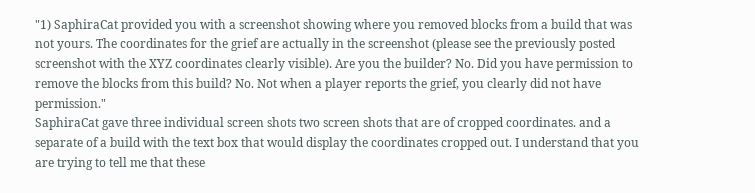"1) SaphiraCat provided you with a screenshot showing where you removed blocks from a build that was not yours. The coordinates for the grief are actually in the screenshot (please see the previously posted screenshot with the XYZ coordinates clearly visible). Are you the builder? No. Did you have permission to remove the blocks from this build? No. Not when a player reports the grief, you clearly did not have permission."
SaphiraCat gave three individual screen shots two screen shots that are of cropped coordinates. and a separate of a build with the text box that would display the coordinates cropped out. I understand that you are trying to tell me that these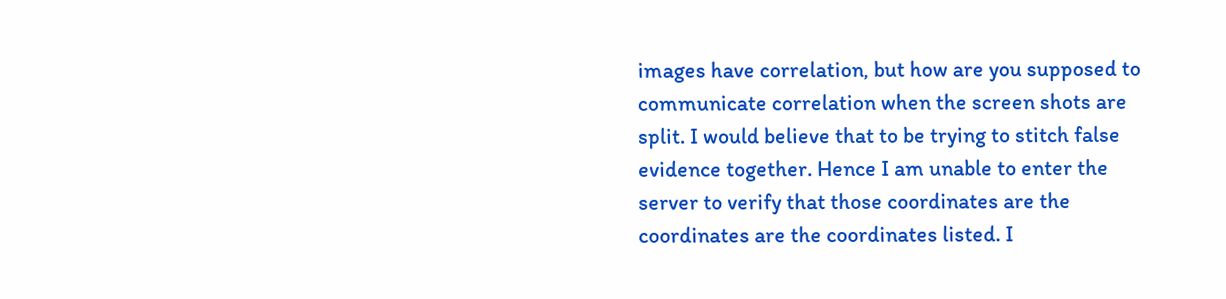images have correlation, but how are you supposed to communicate correlation when the screen shots are split. I would believe that to be trying to stitch false evidence together. Hence I am unable to enter the server to verify that those coordinates are the coordinates are the coordinates listed. I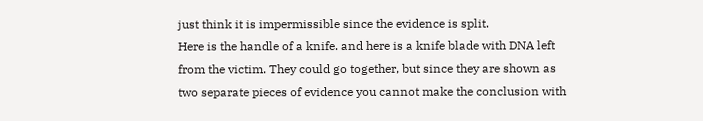just think it is impermissible since the evidence is split.
Here is the handle of a knife. and here is a knife blade with DNA left from the victim. They could go together, but since they are shown as two separate pieces of evidence you cannot make the conclusion with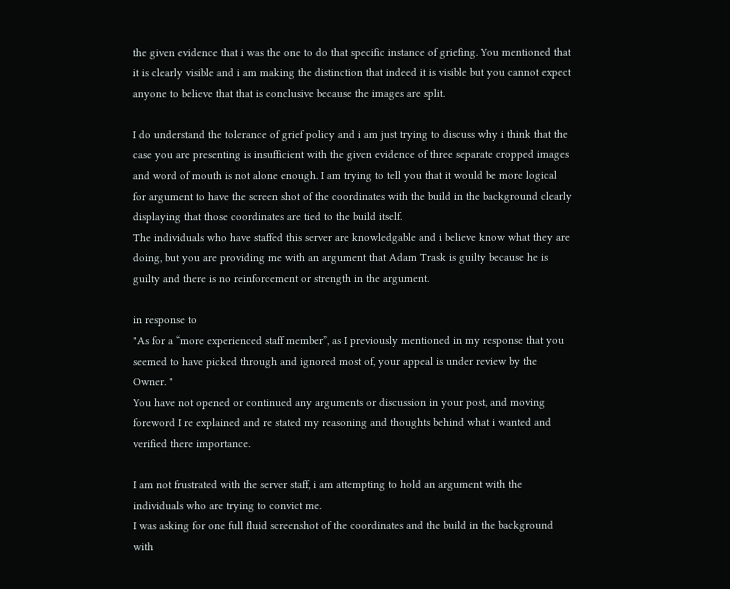the given evidence that i was the one to do that specific instance of griefing. You mentioned that it is clearly visible and i am making the distinction that indeed it is visible but you cannot expect anyone to believe that that is conclusive because the images are split.

I do understand the tolerance of grief policy and i am just trying to discuss why i think that the case you are presenting is insufficient with the given evidence of three separate cropped images and word of mouth is not alone enough. I am trying to tell you that it would be more logical for argument to have the screen shot of the coordinates with the build in the background clearly displaying that those coordinates are tied to the build itself.
The individuals who have staffed this server are knowledgable and i believe know what they are doing, but you are providing me with an argument that Adam Trask is guilty because he is guilty and there is no reinforcement or strength in the argument.

in response to
"As for a “more experienced staff member”, as I previously mentioned in my response that you seemed to have picked through and ignored most of, your appeal is under review by the Owner. "
You have not opened or continued any arguments or discussion in your post, and moving foreword I re explained and re stated my reasoning and thoughts behind what i wanted and verified there importance.

I am not frustrated with the server staff, i am attempting to hold an argument with the individuals who are trying to convict me.
I was asking for one full fluid screenshot of the coordinates and the build in the background with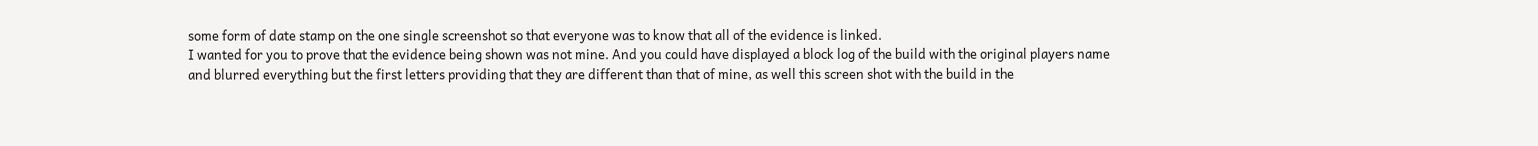some form of date stamp on the one single screenshot so that everyone was to know that all of the evidence is linked.
I wanted for you to prove that the evidence being shown was not mine. And you could have displayed a block log of the build with the original players name and blurred everything but the first letters providing that they are different than that of mine, as well this screen shot with the build in the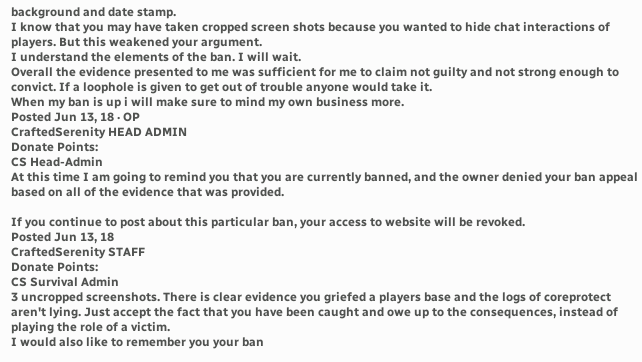background and date stamp.
I know that you may have taken cropped screen shots because you wanted to hide chat interactions of players. But this weakened your argument.
I understand the elements of the ban. I will wait.
Overall the evidence presented to me was sufficient for me to claim not guilty and not strong enough to convict. If a loophole is given to get out of trouble anyone would take it.
When my ban is up i will make sure to mind my own business more.
Posted Jun 13, 18 · OP
CraftedSerenity HEAD ADMIN
Donate Points:
CS Head-Admin
At this time I am going to remind you that you are currently banned, and the owner denied your ban appeal based on all of the evidence that was provided.

If you continue to post about this particular ban, your access to website will be revoked.
Posted Jun 13, 18
CraftedSerenity STAFF
Donate Points:
CS Survival Admin
3 uncropped screenshots. There is clear evidence you griefed a players base and the logs of coreprotect aren't lying. Just accept the fact that you have been caught and owe up to the consequences, instead of playing the role of a victim.
I would also like to remember you your ban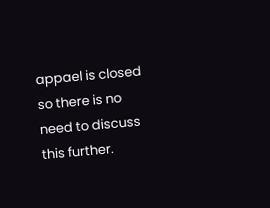appael is closed so there is no need to discuss this further.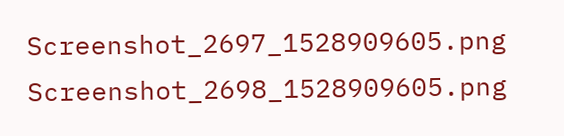Screenshot_2697_1528909605.png Screenshot_2698_1528909605.png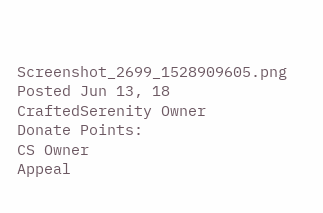Screenshot_2699_1528909605.png
Posted Jun 13, 18
CraftedSerenity Owner
Donate Points:
CS Owner
Appeal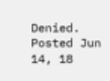Denied.
Posted Jun 14, 18